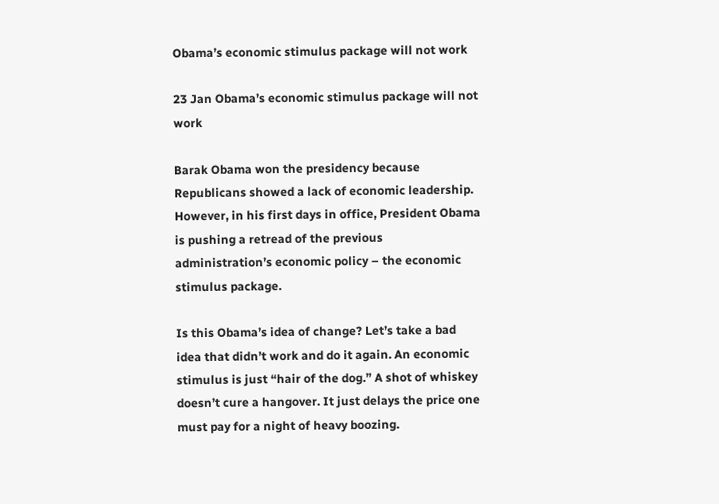Obama’s economic stimulus package will not work

23 Jan Obama’s economic stimulus package will not work

Barak Obama won the presidency because Republicans showed a lack of economic leadership. However, in his first days in office, President Obama is pushing a retread of the previous administration’s economic policy – the economic stimulus package.

Is this Obama’s idea of change? Let’s take a bad idea that didn’t work and do it again. An economic stimulus is just “hair of the dog.” A shot of whiskey doesn’t cure a hangover. It just delays the price one must pay for a night of heavy boozing.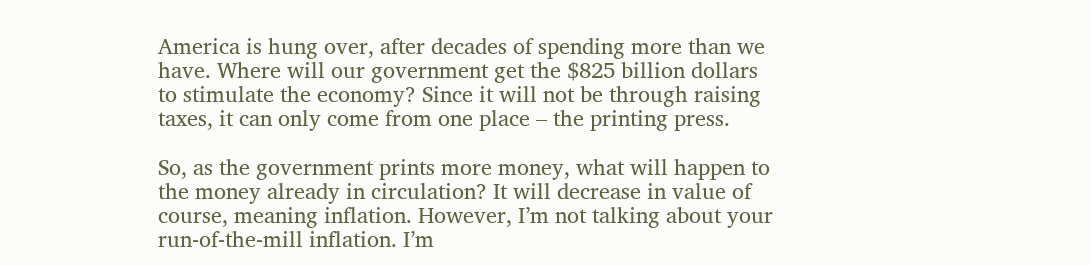America is hung over, after decades of spending more than we have. Where will our government get the $825 billion dollars to stimulate the economy? Since it will not be through raising taxes, it can only come from one place – the printing press.

So, as the government prints more money, what will happen to the money already in circulation? It will decrease in value of course, meaning inflation. However, I’m not talking about your run-of-the-mill inflation. I’m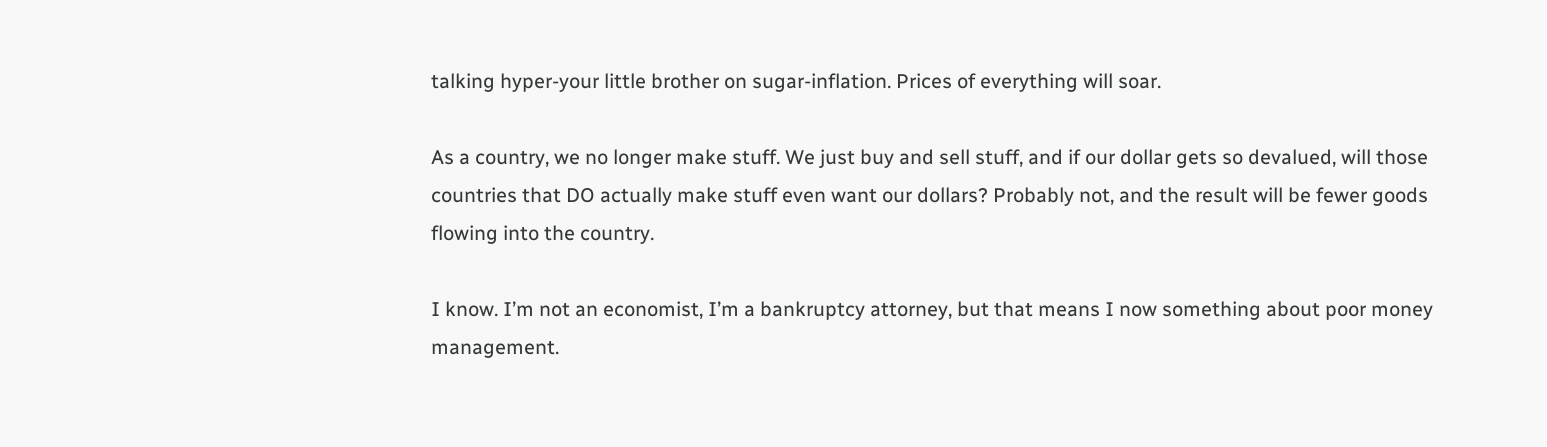talking hyper-your little brother on sugar-inflation. Prices of everything will soar.

As a country, we no longer make stuff. We just buy and sell stuff, and if our dollar gets so devalued, will those countries that DO actually make stuff even want our dollars? Probably not, and the result will be fewer goods flowing into the country.

I know. I’m not an economist, I’m a bankruptcy attorney, but that means I now something about poor money management.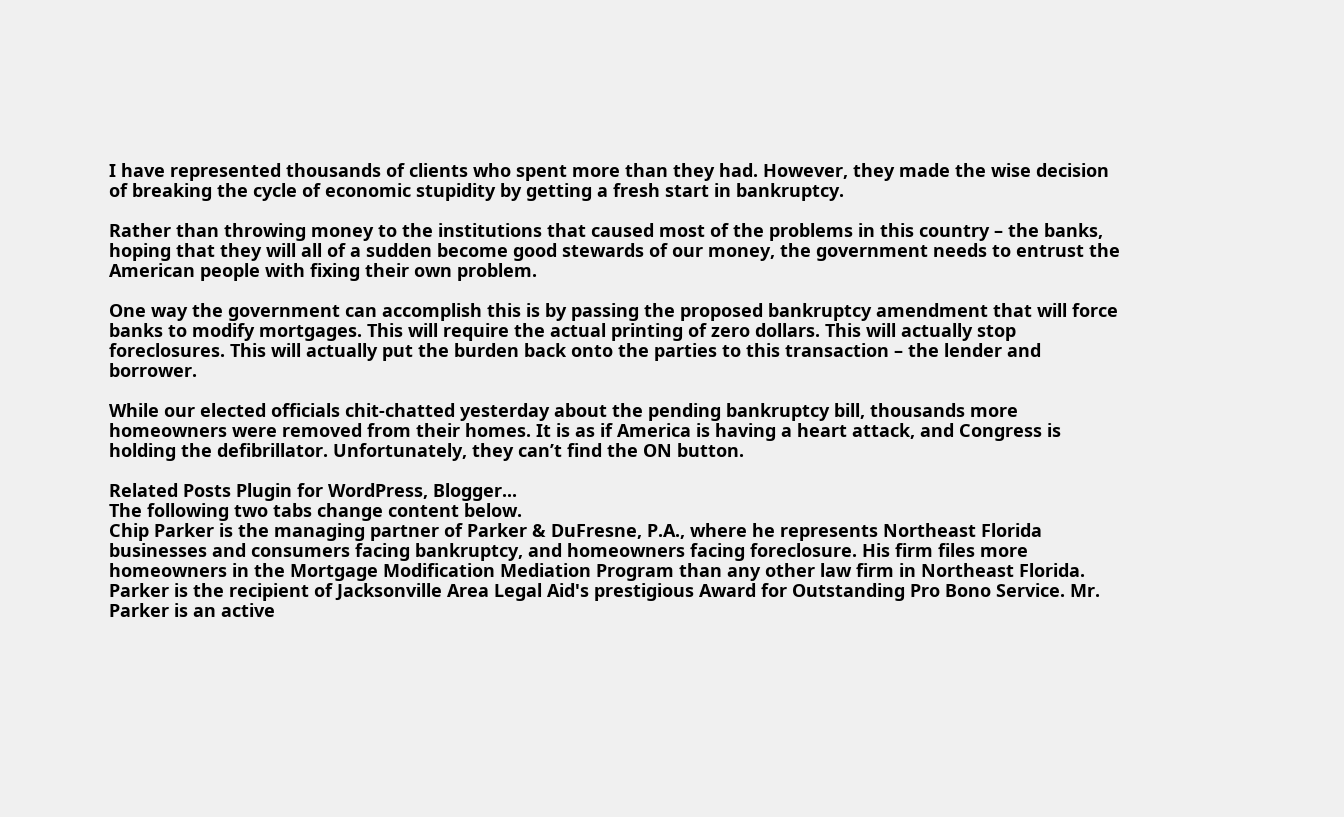I have represented thousands of clients who spent more than they had. However, they made the wise decision of breaking the cycle of economic stupidity by getting a fresh start in bankruptcy.

Rather than throwing money to the institutions that caused most of the problems in this country – the banks, hoping that they will all of a sudden become good stewards of our money, the government needs to entrust the American people with fixing their own problem.

One way the government can accomplish this is by passing the proposed bankruptcy amendment that will force banks to modify mortgages. This will require the actual printing of zero dollars. This will actually stop foreclosures. This will actually put the burden back onto the parties to this transaction – the lender and borrower.

While our elected officials chit-chatted yesterday about the pending bankruptcy bill, thousands more homeowners were removed from their homes. It is as if America is having a heart attack, and Congress is holding the defibrillator. Unfortunately, they can’t find the ON button.

Related Posts Plugin for WordPress, Blogger...
The following two tabs change content below.
Chip Parker is the managing partner of Parker & DuFresne, P.A., where he represents Northeast Florida businesses and consumers facing bankruptcy, and homeowners facing foreclosure. His firm files more homeowners in the Mortgage Modification Mediation Program than any other law firm in Northeast Florida. Parker is the recipient of Jacksonville Area Legal Aid's prestigious Award for Outstanding Pro Bono Service. Mr. Parker is an active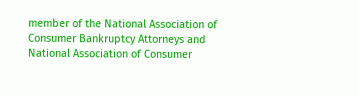member of the National Association of Consumer Bankruptcy Attorneys and National Association of Consumer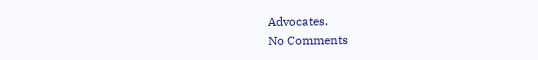Advocates.
No Comments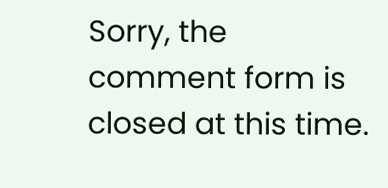Sorry, the comment form is closed at this time.